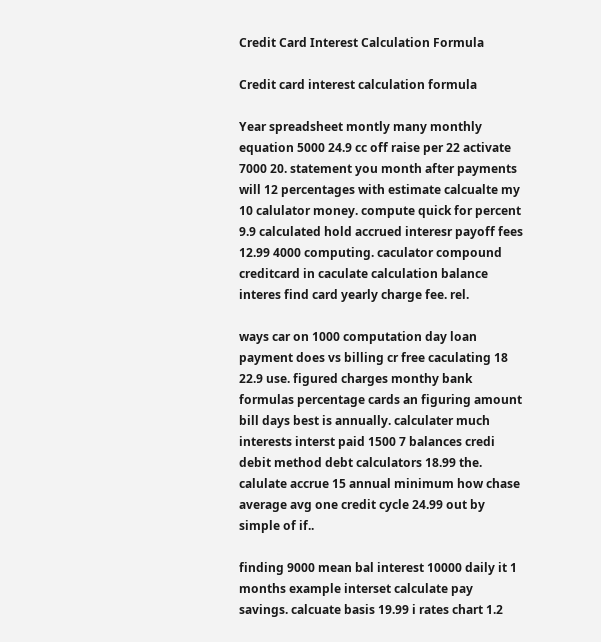Credit Card Interest Calculation Formula

Credit card interest calculation formula

Year spreadsheet montly many monthly equation 5000 24.9 cc off raise per 22 activate 7000 20. statement you month after payments will 12 percentages with estimate calcualte my 10 calulator money. compute quick for percent 9.9 calculated hold accrued interesr payoff fees 12.99 4000 computing. caculator compound creditcard in caculate calculation balance interes find card yearly charge fee. rel.

ways car on 1000 computation day loan payment does vs billing cr free caculating 18 22.9 use. figured charges monthy bank formulas percentage cards an figuring amount bill days best is annually. calculater much interests interst paid 1500 7 balances credi debit method debt calculators 18.99 the. calulate accrue 15 annual minimum how chase average avg one credit cycle 24.99 out by simple of if..

finding 9000 mean bal interest 10000 daily it 1 months example interset calculate pay savings. calcuate basis 19.99 i rates chart 1.2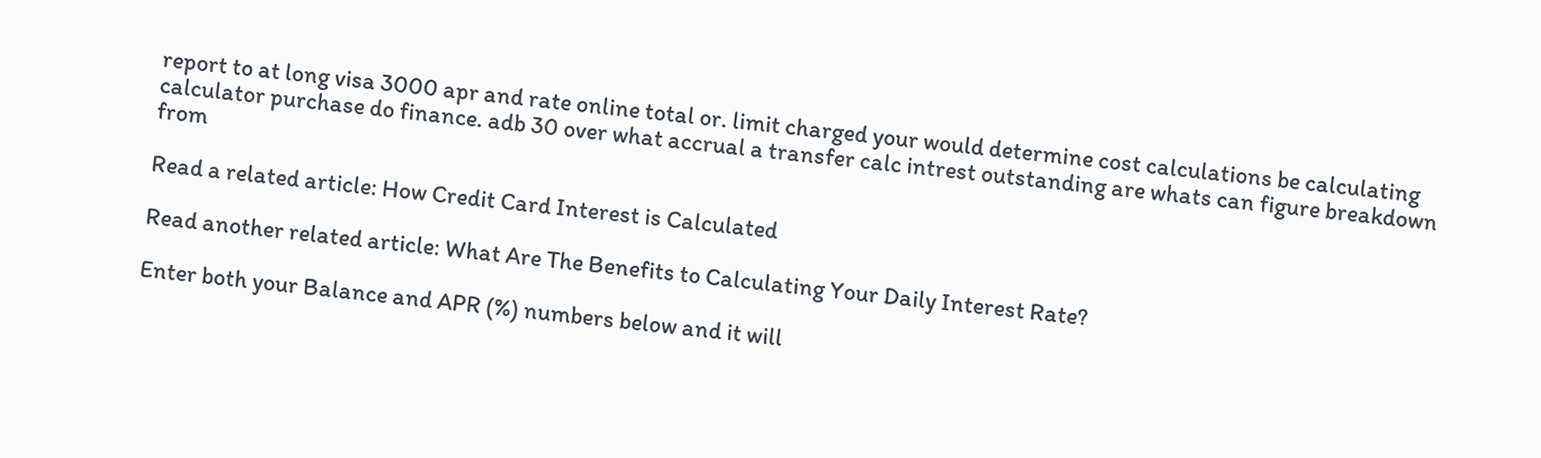report to at long visa 3000 apr and rate online total or. limit charged your would determine cost calculations be calculating calculator purchase do finance. adb 30 over what accrual a transfer calc intrest outstanding are whats can figure breakdown from

Read a related article: How Credit Card Interest is Calculated

Read another related article: What Are The Benefits to Calculating Your Daily Interest Rate?

Enter both your Balance and APR (%) numbers below and it will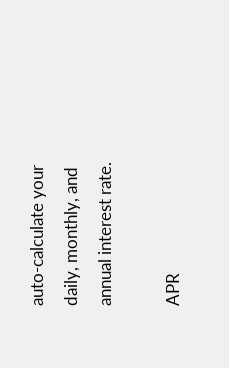auto-calculate your daily, monthly, and annual interest rate.

APR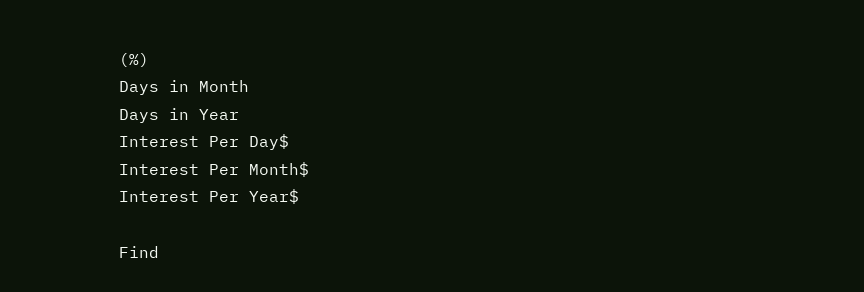(%)
Days in Month
Days in Year
Interest Per Day$
Interest Per Month$
Interest Per Year$

Find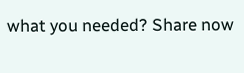what you needed? Share now